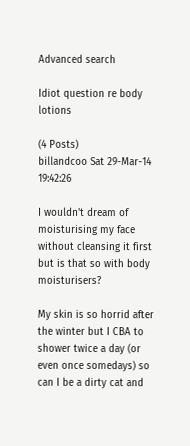Advanced search

Idiot question re body lotions

(4 Posts)
billandcoo Sat 29-Mar-14 19:42:26

I wouldn't dream of moisturising my face without cleansing it first but is that so with body moisturisers?

My skin is so horrid after the winter but I CBA to shower twice a day (or even once somedays) so can I be a dirty cat and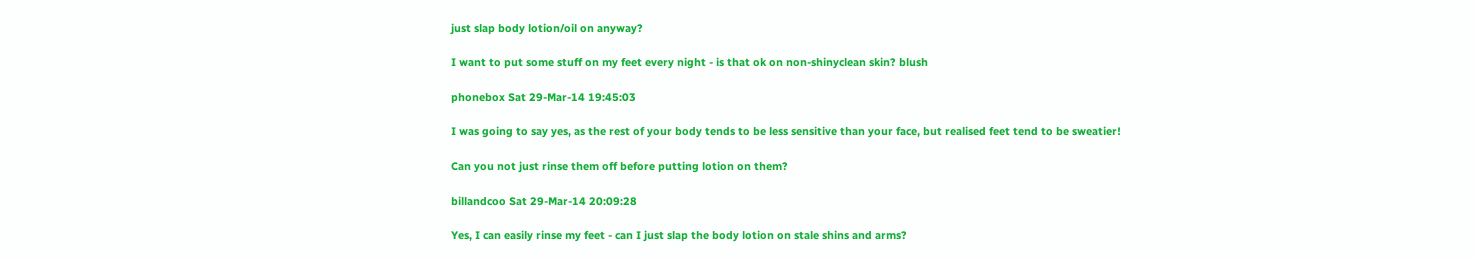just slap body lotion/oil on anyway?

I want to put some stuff on my feet every night - is that ok on non-shinyclean skin? blush

phonebox Sat 29-Mar-14 19:45:03

I was going to say yes, as the rest of your body tends to be less sensitive than your face, but realised feet tend to be sweatier!

Can you not just rinse them off before putting lotion on them?

billandcoo Sat 29-Mar-14 20:09:28

Yes, I can easily rinse my feet - can I just slap the body lotion on stale shins and arms?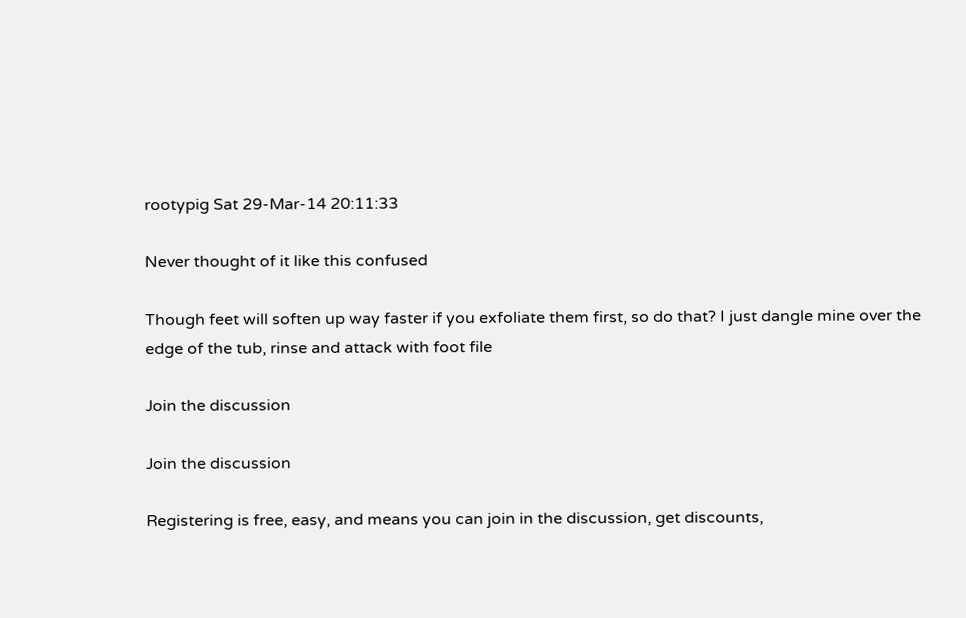rootypig Sat 29-Mar-14 20:11:33

Never thought of it like this confused

Though feet will soften up way faster if you exfoliate them first, so do that? I just dangle mine over the edge of the tub, rinse and attack with foot file

Join the discussion

Join the discussion

Registering is free, easy, and means you can join in the discussion, get discounts,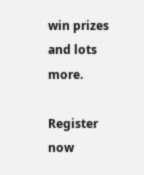win prizes and lots more.

Register now